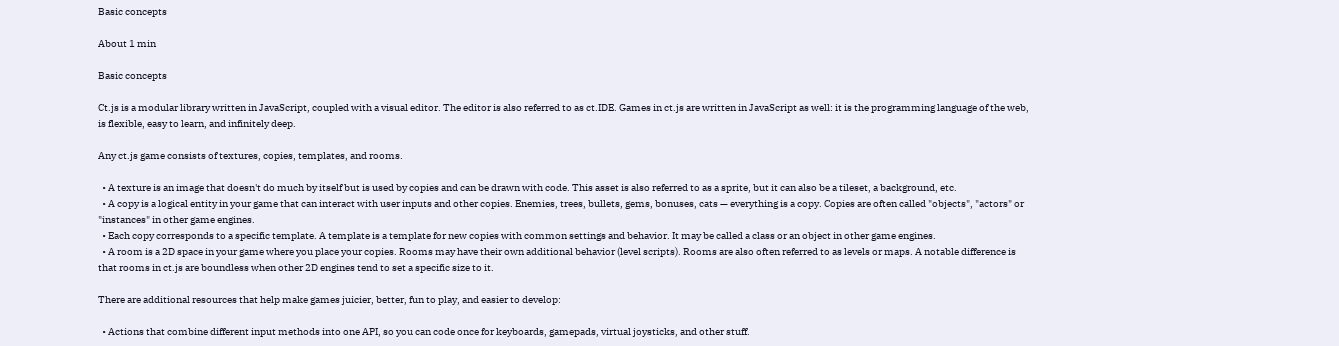Basic concepts

About 1 min

Basic concepts

Ct.js is a modular library written in JavaScript, coupled with a visual editor. The editor is also referred to as ct.IDE. Games in ct.js are written in JavaScript as well: it is the programming language of the web, is flexible, easy to learn, and infinitely deep.

Any ct.js game consists of textures, copies, templates, and rooms.

  • A texture is an image that doesn't do much by itself but is used by copies and can be drawn with code. This asset is also referred to as a sprite, but it can also be a tileset, a background, etc.
  • A copy is a logical entity in your game that can interact with user inputs and other copies. Enemies, trees, bullets, gems, bonuses, cats — everything is a copy. Copies are often called "objects", "actors" or "instances" in other game engines.
  • Each copy corresponds to a specific template. A template is a template for new copies with common settings and behavior. It may be called a class or an object in other game engines.
  • A room is a 2D space in your game where you place your copies. Rooms may have their own additional behavior (level scripts). Rooms are also often referred to as levels or maps. A notable difference is that rooms in ct.js are boundless when other 2D engines tend to set a specific size to it.

There are additional resources that help make games juicier, better, fun to play, and easier to develop:

  • Actions that combine different input methods into one API, so you can code once for keyboards, gamepads, virtual joysticks, and other stuff.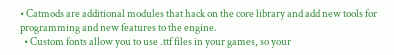• Catmods are additional modules that hack on the core library and add new tools for programming and new features to the engine.
  • Custom fonts allow you to use .ttf files in your games, so your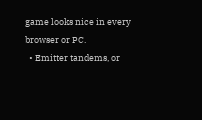game looks nice in every browser or PC.
  • Emitter tandems, or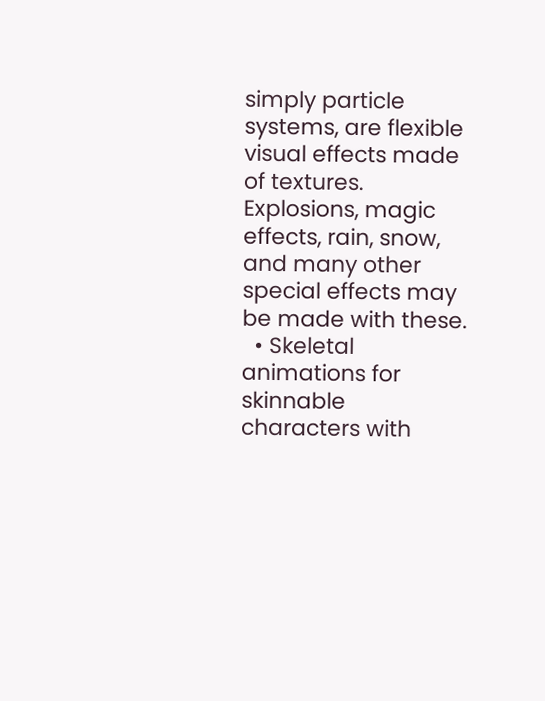simply particle systems, are flexible visual effects made of textures. Explosions, magic effects, rain, snow, and many other special effects may be made with these.
  • Skeletal animations for skinnable characters with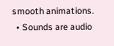smooth animations.
  • Sounds are audio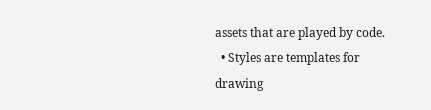assets that are played by code.
  • Styles are templates for drawing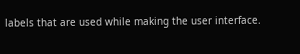labels that are used while making the user interface.